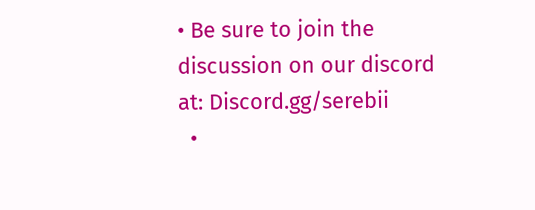• Be sure to join the discussion on our discord at: Discord.gg/serebii
  •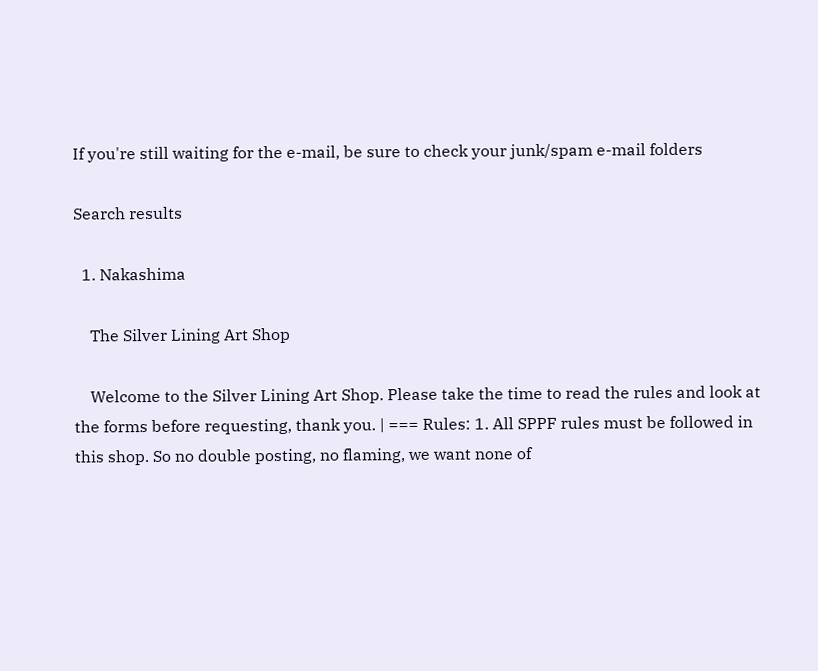If you're still waiting for the e-mail, be sure to check your junk/spam e-mail folders

Search results

  1. Nakashima

    The Silver Lining Art Shop

    Welcome to the Silver Lining Art Shop. Please take the time to read the rules and look at the forms before requesting, thank you. | === Rules: 1. All SPPF rules must be followed in this shop. So no double posting, no flaming, we want none of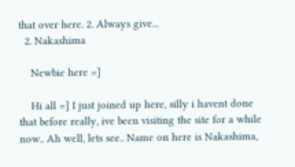that over here. 2. Always give...
  2. Nakashima

    Newbie here =]

    Hi all =] I just joined up here, silly i havent done that before really, ive been visiting the site for a while now.. Ah well, lets see.. Name on here is Nakashima,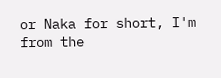or Naka for short, I'm from the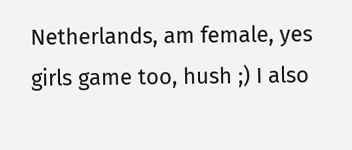Netherlands, am female, yes girls game too, hush ;) I also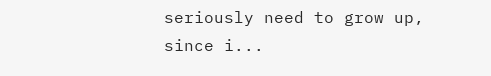seriously need to grow up, since i...